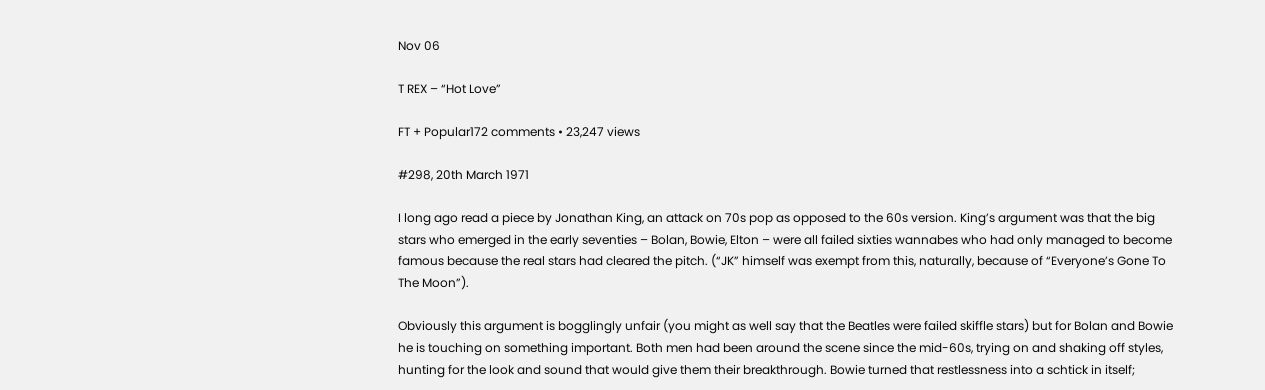Nov 06

T REX – “Hot Love”

FT + Popular172 comments • 23,247 views

#298, 20th March 1971

I long ago read a piece by Jonathan King, an attack on 70s pop as opposed to the 60s version. King’s argument was that the big stars who emerged in the early seventies – Bolan, Bowie, Elton – were all failed sixties wannabes who had only managed to become famous because the real stars had cleared the pitch. (“JK” himself was exempt from this, naturally, because of “Everyone’s Gone To The Moon”).

Obviously this argument is bogglingly unfair (you might as well say that the Beatles were failed skiffle stars) but for Bolan and Bowie he is touching on something important. Both men had been around the scene since the mid-60s, trying on and shaking off styles, hunting for the look and sound that would give them their breakthrough. Bowie turned that restlessness into a schtick in itself;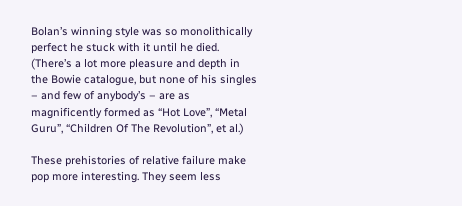Bolan’s winning style was so monolithically perfect he stuck with it until he died. (There’s a lot more pleasure and depth in the Bowie catalogue, but none of his singles – and few of anybody’s – are as magnificently formed as “Hot Love”, “Metal Guru”, “Children Of The Revolution”, et al.)

These prehistories of relative failure make pop more interesting. They seem less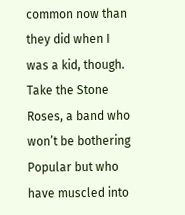common now than they did when I was a kid, though. Take the Stone Roses, a band who won’t be bothering Popular but who have muscled into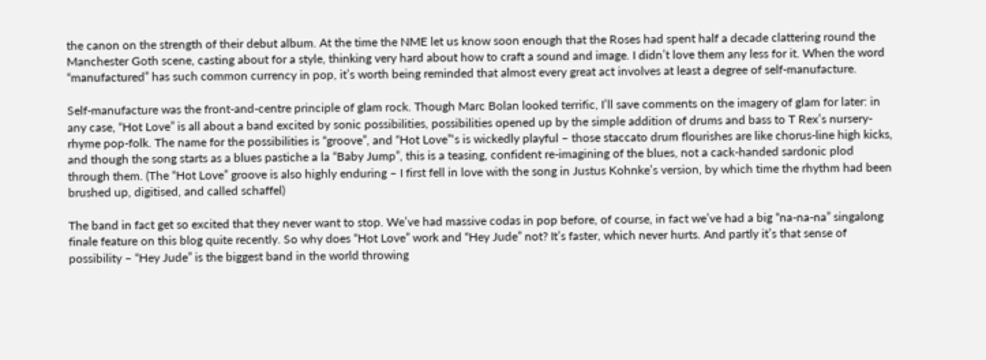the canon on the strength of their debut album. At the time the NME let us know soon enough that the Roses had spent half a decade clattering round the Manchester Goth scene, casting about for a style, thinking very hard about how to craft a sound and image. I didn’t love them any less for it. When the word “manufactured” has such common currency in pop, it’s worth being reminded that almost every great act involves at least a degree of self-manufacture.

Self-manufacture was the front-and-centre principle of glam rock. Though Marc Bolan looked terrific, I’ll save comments on the imagery of glam for later: in any case, “Hot Love” is all about a band excited by sonic possibilities, possibilities opened up by the simple addition of drums and bass to T Rex’s nursery-rhyme pop-folk. The name for the possibilities is “groove”, and “Hot Love”‘s is wickedly playful – those staccato drum flourishes are like chorus-line high kicks, and though the song starts as a blues pastiche a la “Baby Jump”, this is a teasing, confident re-imagining of the blues, not a cack-handed sardonic plod through them. (The “Hot Love” groove is also highly enduring – I first fell in love with the song in Justus Kohnke’s version, by which time the rhythm had been brushed up, digitised, and called schaffel)

The band in fact get so excited that they never want to stop. We’ve had massive codas in pop before, of course, in fact we’ve had a big “na-na-na” singalong finale feature on this blog quite recently. So why does “Hot Love” work and “Hey Jude” not? It’s faster, which never hurts. And partly it’s that sense of possibility – “Hey Jude” is the biggest band in the world throwing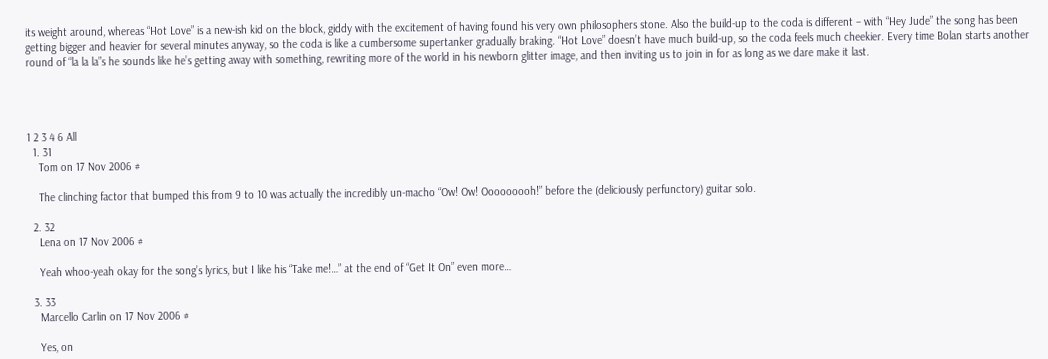its weight around, whereas “Hot Love” is a new-ish kid on the block, giddy with the excitement of having found his very own philosophers stone. Also the build-up to the coda is different – with “Hey Jude” the song has been getting bigger and heavier for several minutes anyway, so the coda is like a cumbersome supertanker gradually braking. “Hot Love” doesn’t have much build-up, so the coda feels much cheekier. Every time Bolan starts another round of “la la la”s he sounds like he’s getting away with something, rewriting more of the world in his newborn glitter image, and then inviting us to join in for as long as we dare make it last.




1 2 3 4 6 All
  1. 31
    Tom on 17 Nov 2006 #

    The clinching factor that bumped this from 9 to 10 was actually the incredibly un-macho “Ow! Ow! Ooooooooh!” before the (deliciously perfunctory) guitar solo.

  2. 32
    Lena on 17 Nov 2006 #

    Yeah whoo-yeah okay for the song’s lyrics, but I like his “Take me!…” at the end of “Get It On” even more…

  3. 33
    Marcello Carlin on 17 Nov 2006 #

    Yes, on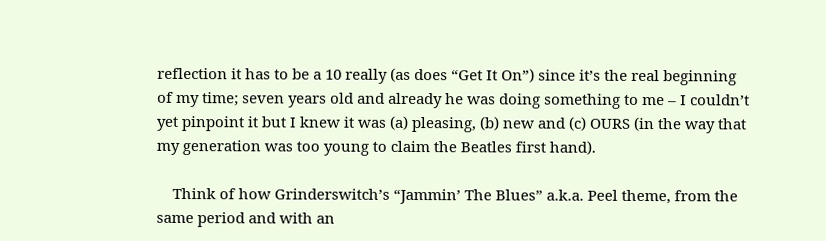reflection it has to be a 10 really (as does “Get It On”) since it’s the real beginning of my time; seven years old and already he was doing something to me – I couldn’t yet pinpoint it but I knew it was (a) pleasing, (b) new and (c) OURS (in the way that my generation was too young to claim the Beatles first hand).

    Think of how Grinderswitch’s “Jammin’ The Blues” a.k.a. Peel theme, from the same period and with an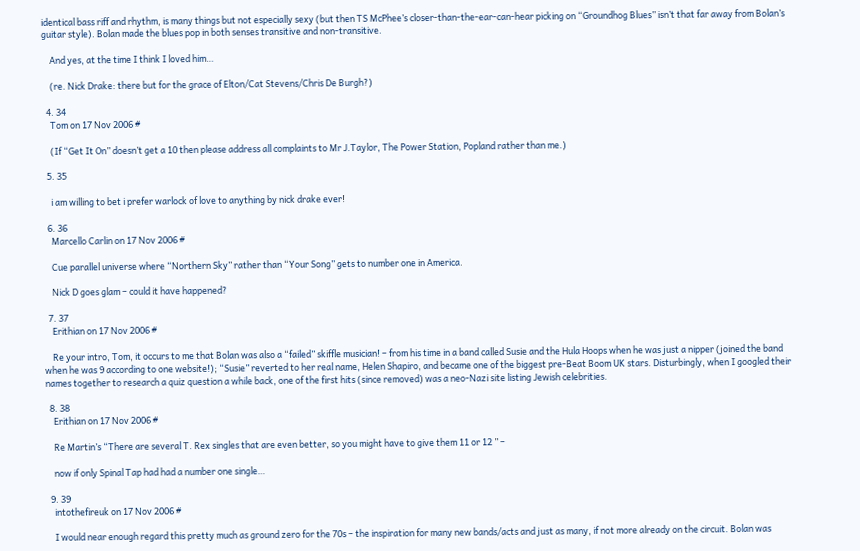identical bass riff and rhythm, is many things but not especially sexy (but then TS McPhee’s closer-than-the-ear-can-hear picking on “Groundhog Blues” isn’t that far away from Bolan’s guitar style). Bolan made the blues pop in both senses transitive and non-transitive.

    And yes, at the time I think I loved him…

    (re. Nick Drake: there but for the grace of Elton/Cat Stevens/Chris De Burgh?)

  4. 34
    Tom on 17 Nov 2006 #

    (If “Get It On” doesn’t get a 10 then please address all complaints to Mr J.Taylor, The Power Station, Popland rather than me.)

  5. 35

    i am willing to bet i prefer warlock of love to anything by nick drake ever!

  6. 36
    Marcello Carlin on 17 Nov 2006 #

    Cue parallel universe where “Northern Sky” rather than “Your Song” gets to number one in America.

    Nick D goes glam – could it have happened?

  7. 37
    Erithian on 17 Nov 2006 #

    Re your intro, Tom, it occurs to me that Bolan was also a “failed” skiffle musician! – from his time in a band called Susie and the Hula Hoops when he was just a nipper (joined the band when he was 9 according to one website!); “Susie” reverted to her real name, Helen Shapiro, and became one of the biggest pre-Beat Boom UK stars. Disturbingly, when I googled their names together to research a quiz question a while back, one of the first hits (since removed) was a neo-Nazi site listing Jewish celebrities.

  8. 38
    Erithian on 17 Nov 2006 #

    Re Martin’s “There are several T. Rex singles that are even better, so you might have to give them 11 or 12 ” –

    now if only Spinal Tap had had a number one single…

  9. 39
    intothefireuk on 17 Nov 2006 #

    I would near enough regard this pretty much as ground zero for the 70s – the inspiration for many new bands/acts and just as many, if not more already on the circuit. Bolan was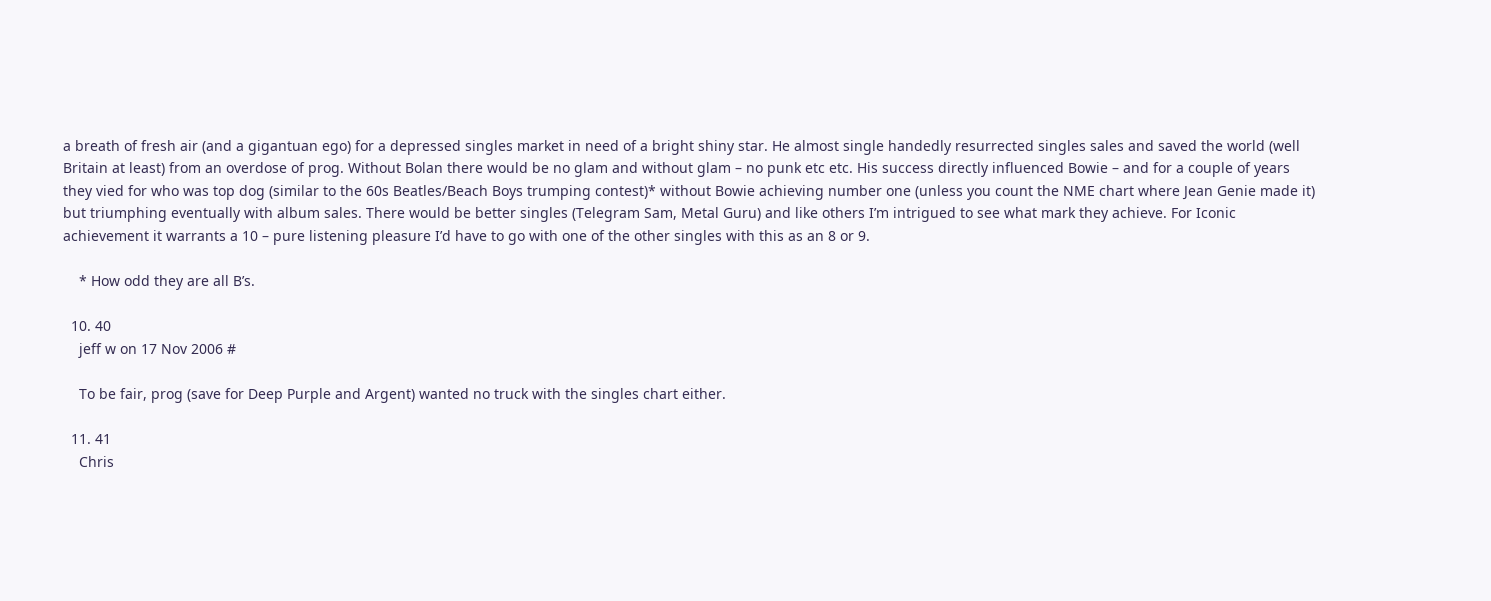a breath of fresh air (and a gigantuan ego) for a depressed singles market in need of a bright shiny star. He almost single handedly resurrected singles sales and saved the world (well Britain at least) from an overdose of prog. Without Bolan there would be no glam and without glam – no punk etc etc. His success directly influenced Bowie – and for a couple of years they vied for who was top dog (similar to the 60s Beatles/Beach Boys trumping contest)* without Bowie achieving number one (unless you count the NME chart where Jean Genie made it) but triumphing eventually with album sales. There would be better singles (Telegram Sam, Metal Guru) and like others I’m intrigued to see what mark they achieve. For Iconic achievement it warrants a 10 – pure listening pleasure I’d have to go with one of the other singles with this as an 8 or 9.

    * How odd they are all B’s.

  10. 40
    jeff w on 17 Nov 2006 #

    To be fair, prog (save for Deep Purple and Argent) wanted no truck with the singles chart either.

  11. 41
    Chris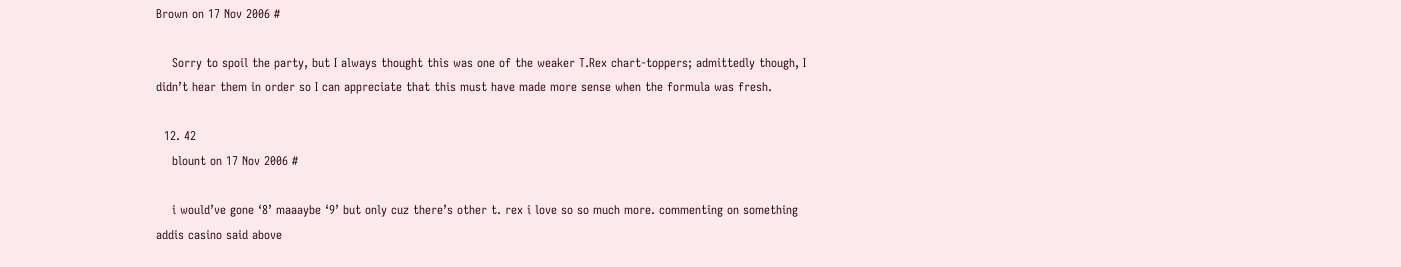Brown on 17 Nov 2006 #

    Sorry to spoil the party, but I always thought this was one of the weaker T.Rex chart-toppers; admittedly though, I didn’t hear them in order so I can appreciate that this must have made more sense when the formula was fresh.

  12. 42
    blount on 17 Nov 2006 #

    i would’ve gone ‘8’ maaaybe ‘9’ but only cuz there’s other t. rex i love so so much more. commenting on something addis casino said above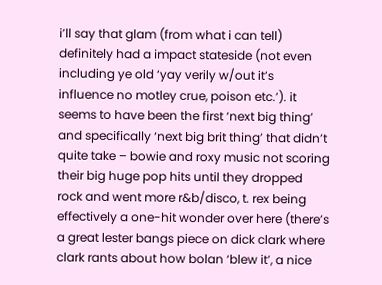i’ll say that glam (from what i can tell) definitely had a impact stateside (not even including ye old ‘yay verily w/out it’s influence no motley crue, poison etc.’). it seems to have been the first ‘next big thing’ and specifically ‘next big brit thing’ that didn’t quite take – bowie and roxy music not scoring their big huge pop hits until they dropped rock and went more r&b/disco, t. rex being effectively a one-hit wonder over here (there’s a great lester bangs piece on dick clark where clark rants about how bolan ‘blew it’, a nice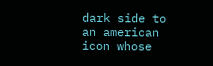dark side to an american icon whose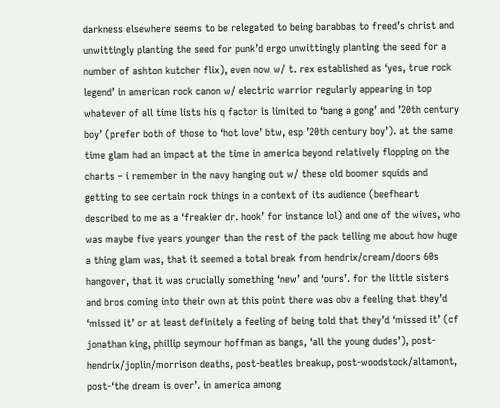darkness elsewhere seems to be relegated to being barabbas to freed’s christ and unwittingly planting the seed for punk’d ergo unwittingly planting the seed for a number of ashton kutcher flix), even now w/ t. rex established as ‘yes, true rock legend’ in american rock canon w/ electric warrior regularly appearing in top whatever of all time lists his q factor is limited to ‘bang a gong’ and ’20th century boy’ (prefer both of those to ‘hot love’ btw, esp ’20th century boy’). at the same time glam had an impact at the time in america beyond relatively flopping on the charts – i remember in the navy hanging out w/ these old boomer squids and getting to see certain rock things in a context of its audience (beefheart described to me as a ‘freakier dr. hook’ for instance lol) and one of the wives, who was maybe five years younger than the rest of the pack telling me about how huge a thing glam was, that it seemed a total break from hendrix/cream/doors 60s hangover, that it was crucially something ‘new’ and ‘ours’. for the little sisters and bros coming into their own at this point there was obv a feeling that they’d ‘missed it’ or at least definitely a feeling of being told that they’d ‘missed it’ (cf jonathan king, phillip seymour hoffman as bangs, ‘all the young dudes’), post-hendrix/joplin/morrison deaths, post-beatles breakup, post-woodstock/altamont, post-‘the dream is over’. in america among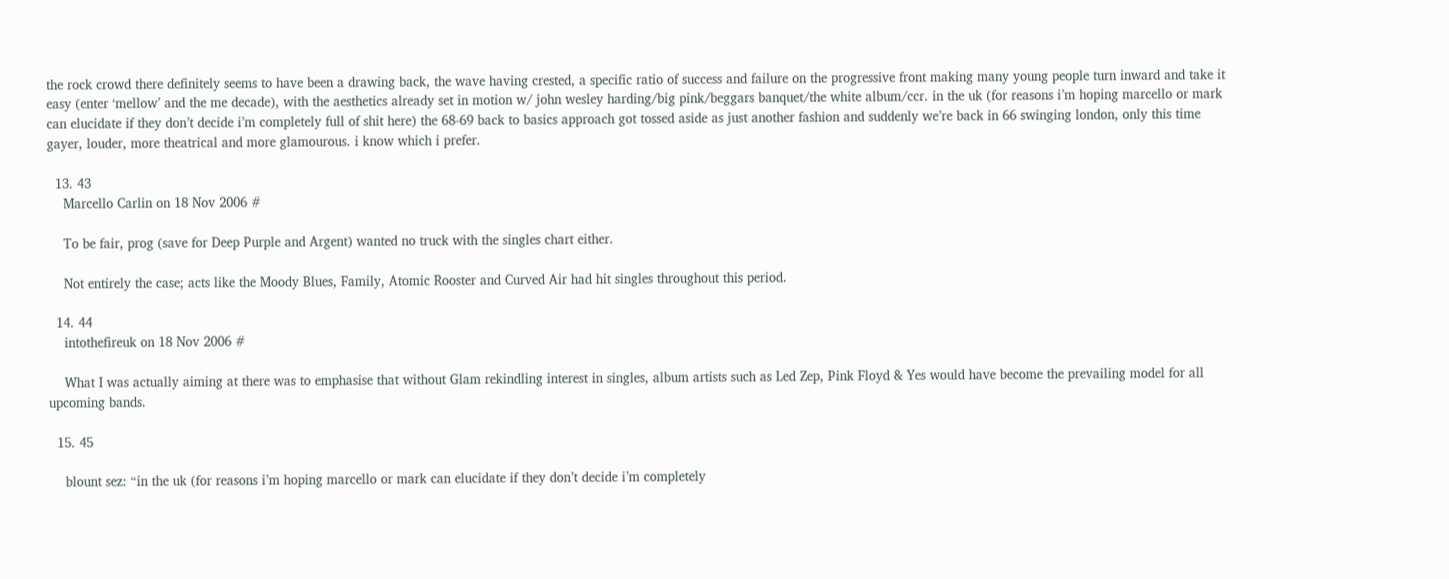the rock crowd there definitely seems to have been a drawing back, the wave having crested, a specific ratio of success and failure on the progressive front making many young people turn inward and take it easy (enter ‘mellow’ and the me decade), with the aesthetics already set in motion w/ john wesley harding/big pink/beggars banquet/the white album/ccr. in the uk (for reasons i’m hoping marcello or mark can elucidate if they don’t decide i’m completely full of shit here) the 68-69 back to basics approach got tossed aside as just another fashion and suddenly we’re back in 66 swinging london, only this time gayer, louder, more theatrical and more glamourous. i know which i prefer.

  13. 43
    Marcello Carlin on 18 Nov 2006 #

    To be fair, prog (save for Deep Purple and Argent) wanted no truck with the singles chart either.

    Not entirely the case; acts like the Moody Blues, Family, Atomic Rooster and Curved Air had hit singles throughout this period.

  14. 44
    intothefireuk on 18 Nov 2006 #

    What I was actually aiming at there was to emphasise that without Glam rekindling interest in singles, album artists such as Led Zep, Pink Floyd & Yes would have become the prevailing model for all upcoming bands.

  15. 45

    blount sez: “in the uk (for reasons i’m hoping marcello or mark can elucidate if they don’t decide i’m completely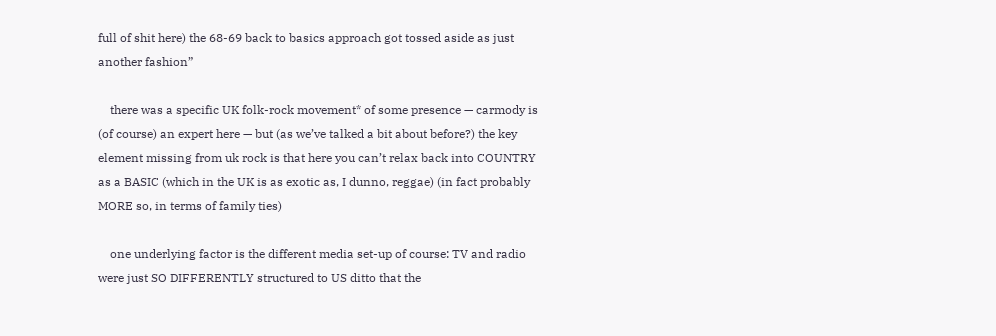full of shit here) the 68-69 back to basics approach got tossed aside as just another fashion”

    there was a specific UK folk-rock movement* of some presence — carmody is (of course) an expert here — but (as we’ve talked a bit about before?) the key element missing from uk rock is that here you can’t relax back into COUNTRY as a BASIC (which in the UK is as exotic as, I dunno, reggae) (in fact probably MORE so, in terms of family ties)

    one underlying factor is the different media set-up of course: TV and radio were just SO DIFFERENTLY structured to US ditto that the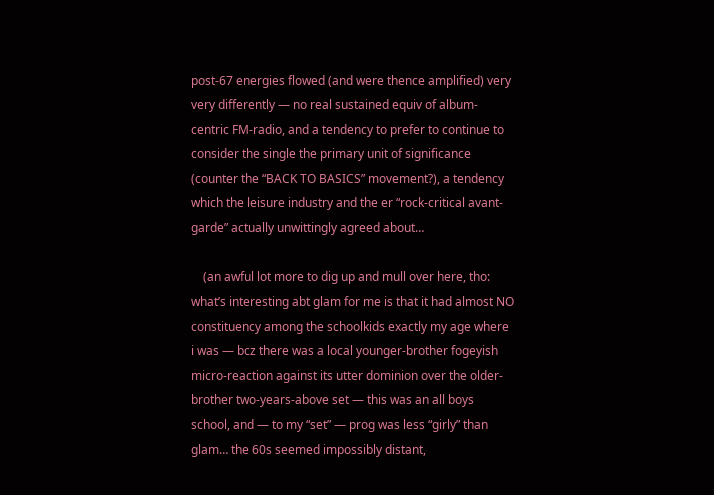post-67 energies flowed (and were thence amplified) very very differently — no real sustained equiv of album-centric FM-radio, and a tendency to prefer to continue to consider the single the primary unit of significance (counter the “BACK TO BASICS” movement?), a tendency which the leisure industry and the er “rock-critical avant-garde” actually unwittingly agreed about…

    (an awful lot more to dig up and mull over here, tho: what’s interesting abt glam for me is that it had almost NO constituency among the schoolkids exactly my age where i was — bcz there was a local younger-brother fogeyish micro-reaction against its utter dominion over the older-brother two-years-above set — this was an all boys school, and — to my “set” — prog was less “girly” than glam… the 60s seemed impossibly distant,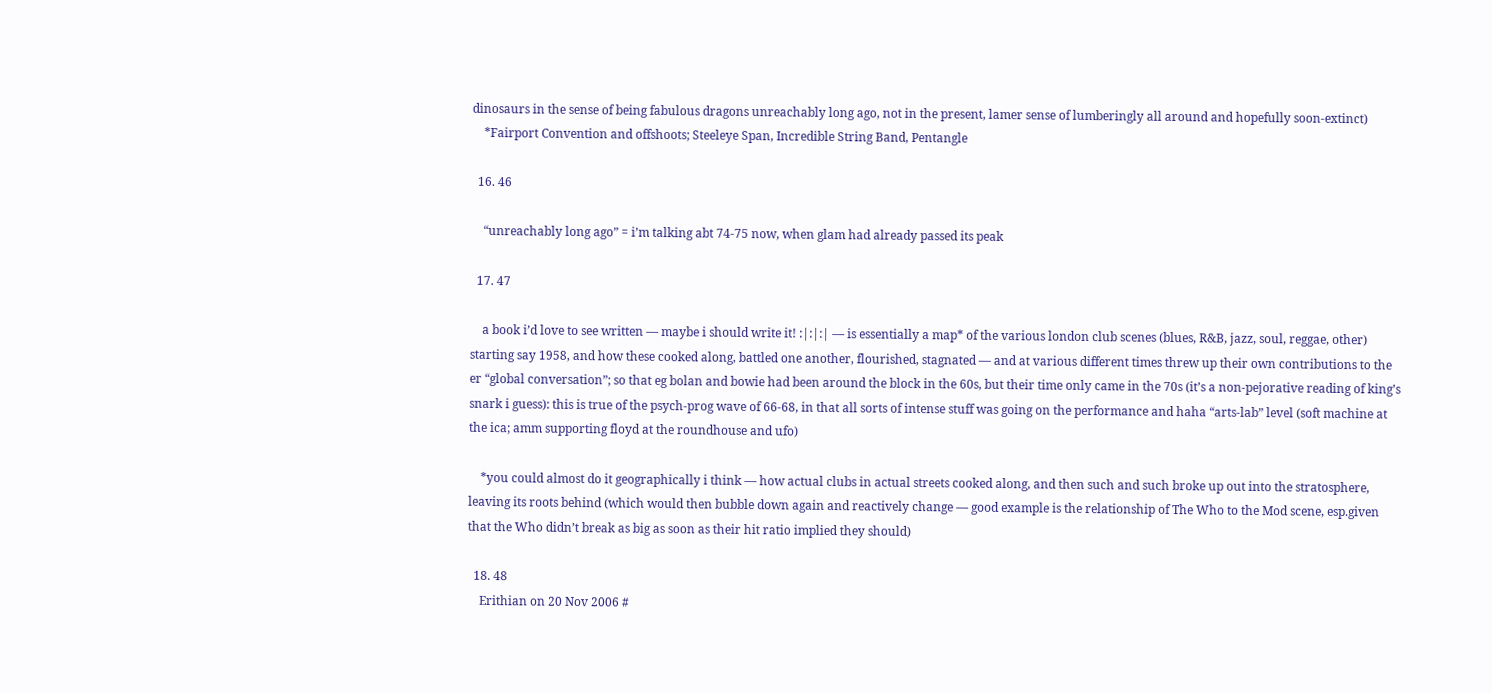dinosaurs in the sense of being fabulous dragons unreachably long ago, not in the present, lamer sense of lumberingly all around and hopefully soon-extinct)
    *Fairport Convention and offshoots; Steeleye Span, Incredible String Band, Pentangle

  16. 46

    “unreachably long ago” = i’m talking abt 74-75 now, when glam had already passed its peak

  17. 47

    a book i’d love to see written — maybe i should write it! :|:|:| — is essentially a map* of the various london club scenes (blues, R&B, jazz, soul, reggae, other) starting say 1958, and how these cooked along, battled one another, flourished, stagnated — and at various different times threw up their own contributions to the er “global conversation”; so that eg bolan and bowie had been around the block in the 60s, but their time only came in the 70s (it’s a non-pejorative reading of king’s snark i guess): this is true of the psych-prog wave of 66-68, in that all sorts of intense stuff was going on the performance and haha “arts-lab” level (soft machine at the ica; amm supporting floyd at the roundhouse and ufo)

    *you could almost do it geographically i think — how actual clubs in actual streets cooked along, and then such and such broke up out into the stratosphere, leaving its roots behind (which would then bubble down again and reactively change — good example is the relationship of The Who to the Mod scene, esp.given that the Who didn’t break as big as soon as their hit ratio implied they should)

  18. 48
    Erithian on 20 Nov 2006 #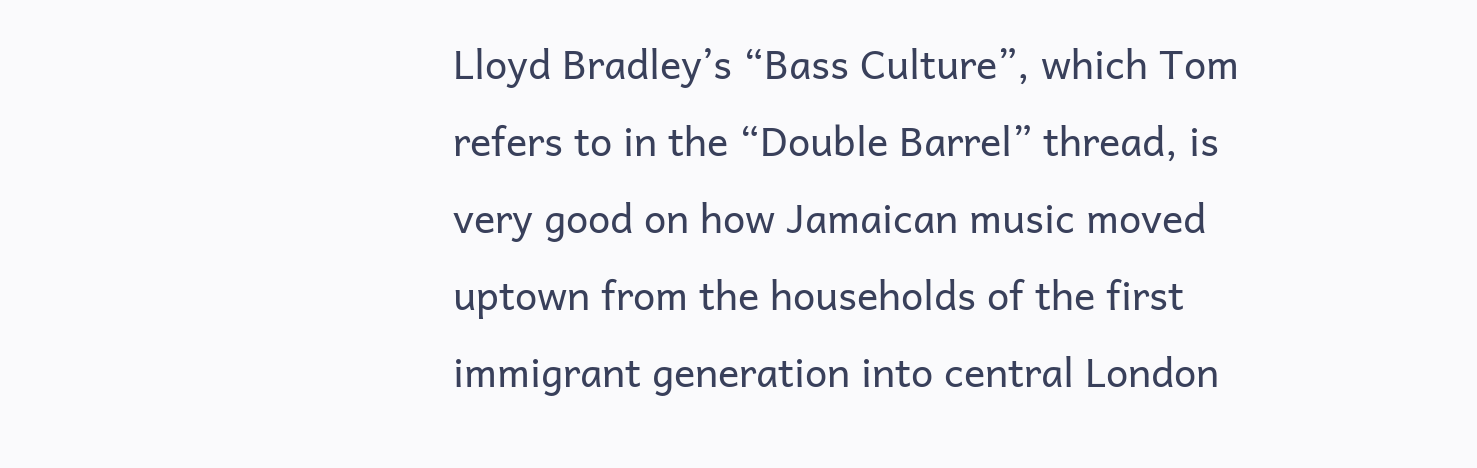Lloyd Bradley’s “Bass Culture”, which Tom refers to in the “Double Barrel” thread, is very good on how Jamaican music moved uptown from the households of the first immigrant generation into central London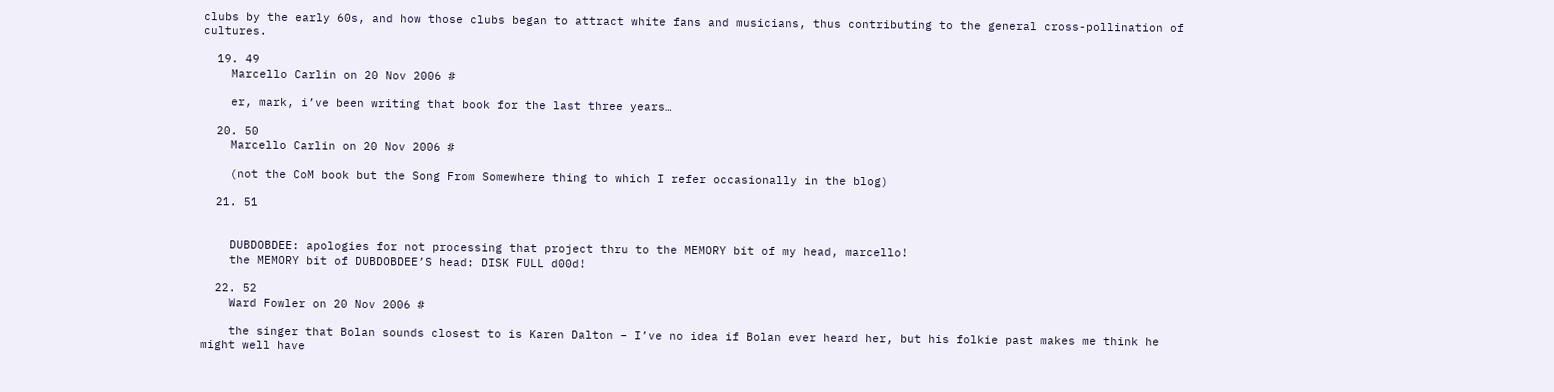clubs by the early 60s, and how those clubs began to attract white fans and musicians, thus contributing to the general cross-pollination of cultures.

  19. 49
    Marcello Carlin on 20 Nov 2006 #

    er, mark, i’ve been writing that book for the last three years…

  20. 50
    Marcello Carlin on 20 Nov 2006 #

    (not the CoM book but the Song From Somewhere thing to which I refer occasionally in the blog)

  21. 51


    DUBDOBDEE: apologies for not processing that project thru to the MEMORY bit of my head, marcello!
    the MEMORY bit of DUBDOBDEE’S head: DISK FULL d00d!

  22. 52
    Ward Fowler on 20 Nov 2006 #

    the singer that Bolan sounds closest to is Karen Dalton – I’ve no idea if Bolan ever heard her, but his folkie past makes me think he might well have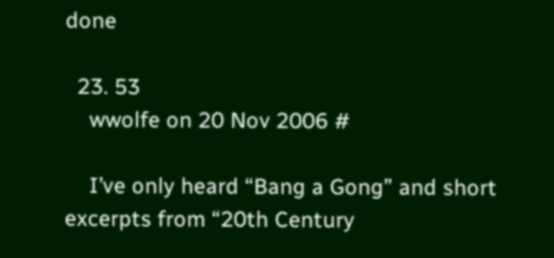done

  23. 53
    wwolfe on 20 Nov 2006 #

    I’ve only heard “Bang a Gong” and short excerpts from “20th Century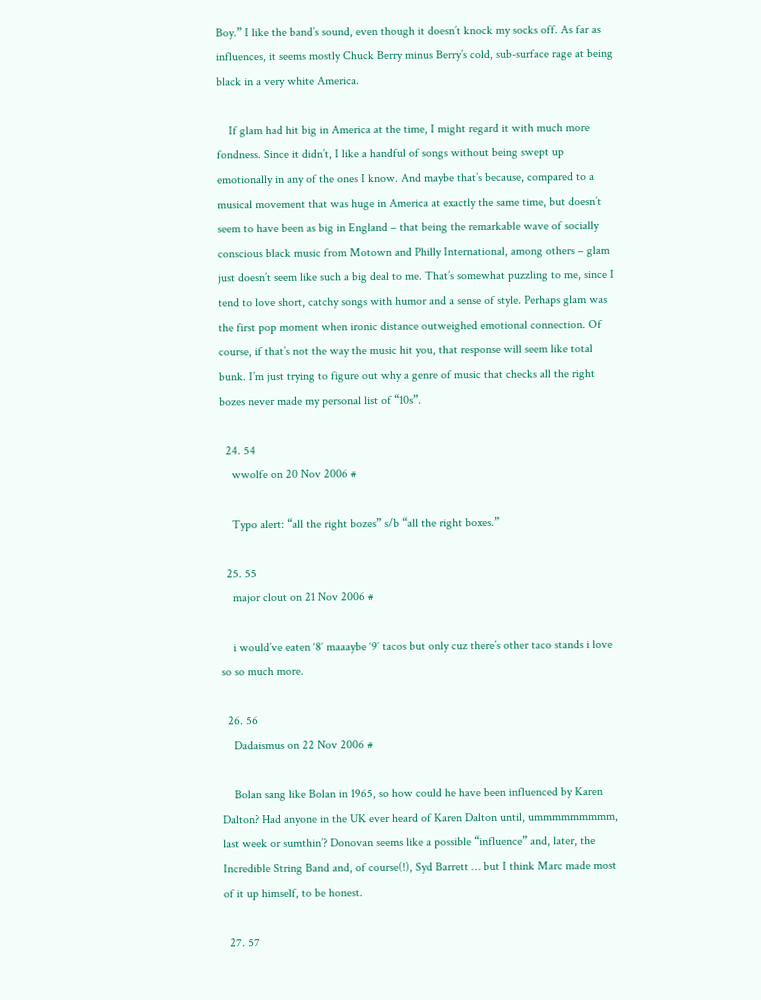Boy.” I like the band’s sound, even though it doesn’t knock my socks off. As far as influences, it seems mostly Chuck Berry minus Berry’s cold, sub-surface rage at being black in a very white America.

    If glam had hit big in America at the time, I might regard it with much more fondness. Since it didn’t, I like a handful of songs without being swept up emotionally in any of the ones I know. And maybe that’s because, compared to a musical movement that was huge in America at exactly the same time, but doesn’t seem to have been as big in England – that being the remarkable wave of socially conscious black music from Motown and Philly International, among others – glam just doesn’t seem like such a big deal to me. That’s somewhat puzzling to me, since I tend to love short, catchy songs with humor and a sense of style. Perhaps glam was the first pop moment when ironic distance outweighed emotional connection. Of course, if that’s not the way the music hit you, that response will seem like total bunk. I’m just trying to figure out why a genre of music that checks all the right bozes never made my personal list of “10s”.

  24. 54
    wwolfe on 20 Nov 2006 #

    Typo alert: “all the right bozes” s/b “all the right boxes.”

  25. 55
    major clout on 21 Nov 2006 #

    i would’ve eaten ‘8′ maaaybe ‘9′ tacos but only cuz there’s other taco stands i love so so much more.

  26. 56
    Dadaismus on 22 Nov 2006 #

    Bolan sang like Bolan in 1965, so how could he have been influenced by Karen Dalton? Had anyone in the UK ever heard of Karen Dalton until, ummmmmmmmm, last week or sumthin’? Donovan seems like a possible “influence” and, later, the Incredible String Band and, of course(!), Syd Barrett … but I think Marc made most of it up himself, to be honest.

  27. 57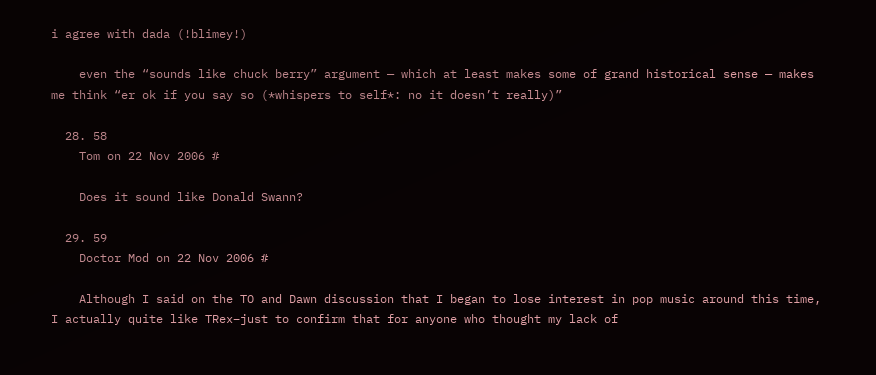i agree with dada (!blimey!)

    even the “sounds like chuck berry” argument — which at least makes some of grand historical sense — makes me think “er ok if you say so (*whispers to self*: no it doesn’t really)”

  28. 58
    Tom on 22 Nov 2006 #

    Does it sound like Donald Swann?

  29. 59
    Doctor Mod on 22 Nov 2006 #

    Although I said on the TO and Dawn discussion that I began to lose interest in pop music around this time, I actually quite like TRex–just to confirm that for anyone who thought my lack of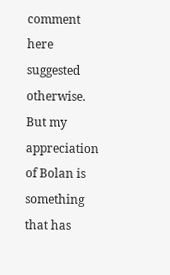comment here suggested otherwise. But my appreciation of Bolan is something that has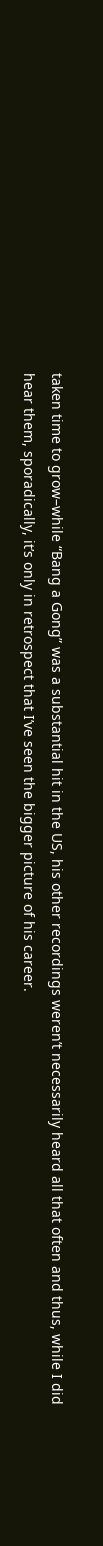taken time to grow–while “Bang a Gong” was a substantial hit in the US, his other recordings weren’t necessarily heard all that often and thus, while I did hear them, sporadically, it’s only in retrospect that I’ve seen the bigger picture of his career.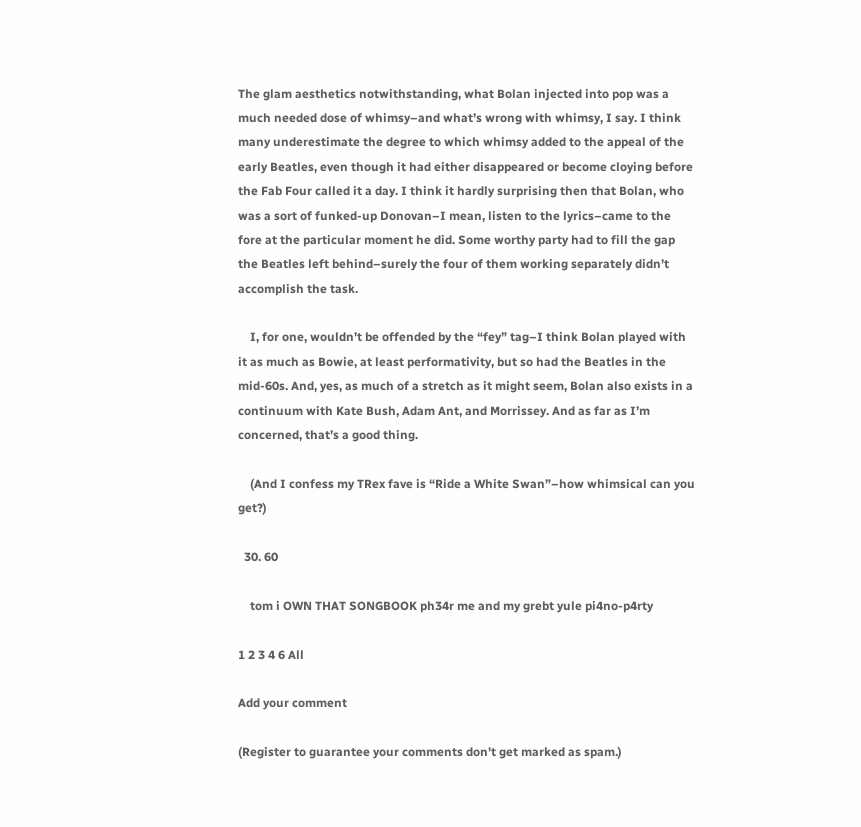The glam aesthetics notwithstanding, what Bolan injected into pop was a much needed dose of whimsy–and what’s wrong with whimsy, I say. I think many underestimate the degree to which whimsy added to the appeal of the early Beatles, even though it had either disappeared or become cloying before the Fab Four called it a day. I think it hardly surprising then that Bolan, who was a sort of funked-up Donovan–I mean, listen to the lyrics–came to the fore at the particular moment he did. Some worthy party had to fill the gap the Beatles left behind–surely the four of them working separately didn’t accomplish the task.

    I, for one, wouldn’t be offended by the “fey” tag–I think Bolan played with it as much as Bowie, at least performativity, but so had the Beatles in the mid-60s. And, yes, as much of a stretch as it might seem, Bolan also exists in a continuum with Kate Bush, Adam Ant, and Morrissey. And as far as I’m concerned, that’s a good thing.

    (And I confess my TRex fave is “Ride a White Swan”–how whimsical can you get?)

  30. 60

    tom i OWN THAT SONGBOOK ph34r me and my grebt yule pi4no-p4rty

1 2 3 4 6 All

Add your comment

(Register to guarantee your comments don't get marked as spam.)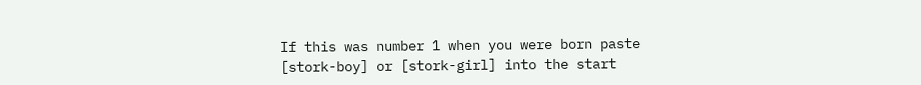If this was number 1 when you were born paste [stork-boy] or [stork-girl] into the start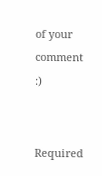of your comment :)


Required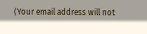(Your email address will not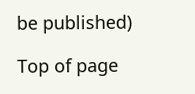be published)

Top of page